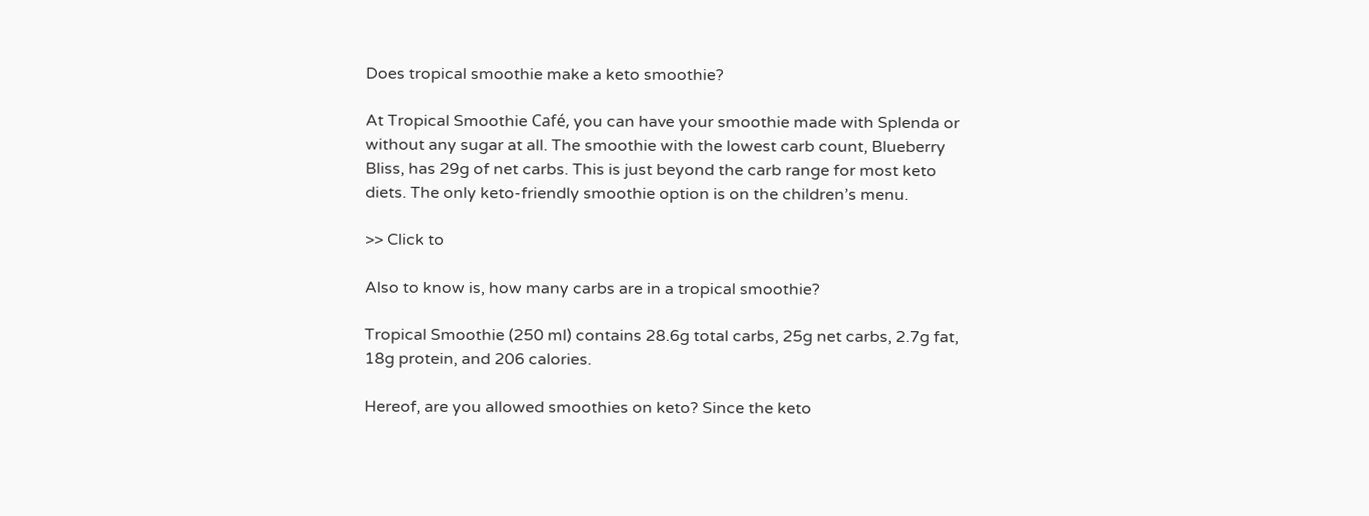Does tropical smoothie make a keto smoothie?

At Tropical Smoothie Café, you can have your smoothie made with Splenda or without any sugar at all. The smoothie with the lowest carb count, Blueberry Bliss, has 29g of net carbs. This is just beyond the carb range for most keto diets. The only keto-friendly smoothie option is on the children’s menu.

>> Click to

Also to know is, how many carbs are in a tropical smoothie?

Tropical Smoothie (250 ml) contains 28.6g total carbs, 25g net carbs, 2.7g fat, 18g protein, and 206 calories.

Hereof, are you allowed smoothies on keto? Since the keto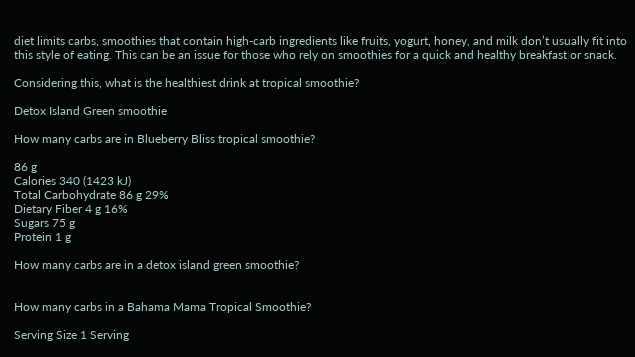diet limits carbs, smoothies that contain high-carb ingredients like fruits, yogurt, honey, and milk don’t usually fit into this style of eating. This can be an issue for those who rely on smoothies for a quick and healthy breakfast or snack.

Considering this, what is the healthiest drink at tropical smoothie?

Detox Island Green smoothie

How many carbs are in Blueberry Bliss tropical smoothie?

86 g
Calories 340 (1423 kJ)
Total Carbohydrate 86 g 29%
Dietary Fiber 4 g 16%
Sugars 75 g
Protein 1 g

How many carbs are in a detox island green smoothie?


How many carbs in a Bahama Mama Tropical Smoothie?

Serving Size 1 Serving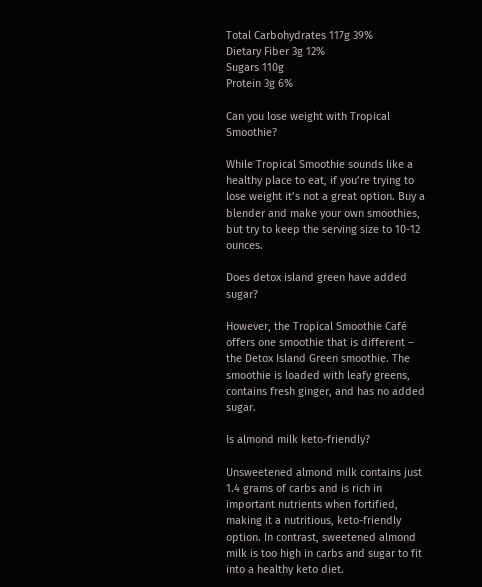Total Carbohydrates 117g 39%
Dietary Fiber 3g 12%
Sugars 110g
Protein 3g 6%

Can you lose weight with Tropical Smoothie?

While Tropical Smoothie sounds like a healthy place to eat, if you’re trying to lose weight it’s not a great option. Buy a blender and make your own smoothies, but try to keep the serving size to 10-12 ounces.

Does detox island green have added sugar?

However, the Tropical Smoothie Café offers one smoothie that is different – the Detox Island Green smoothie. The smoothie is loaded with leafy greens, contains fresh ginger, and has no added sugar.

Is almond milk keto-friendly?

Unsweetened almond milk contains just 1.4 grams of carbs and is rich in important nutrients when fortified, making it a nutritious, keto-friendly option. In contrast, sweetened almond milk is too high in carbs and sugar to fit into a healthy keto diet.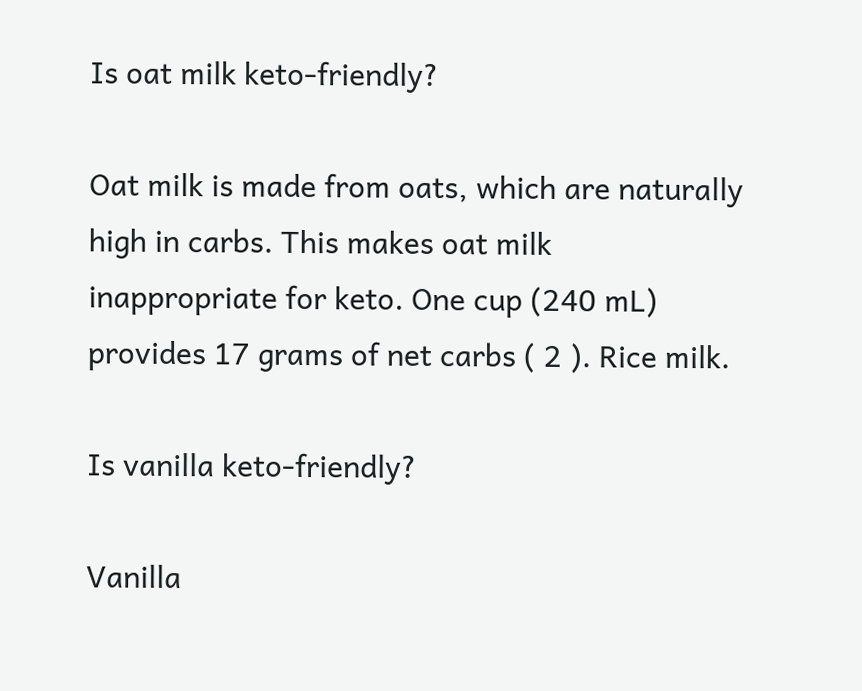Is oat milk keto-friendly?

Oat milk is made from oats, which are naturally high in carbs. This makes oat milk inappropriate for keto. One cup (240 mL) provides 17 grams of net carbs ( 2 ). Rice milk.

Is vanilla keto-friendly?

Vanilla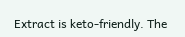Extract is keto-friendly. The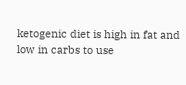ketogenic diet is high in fat and low in carbs to use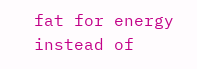fat for energy instead of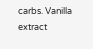carbs. Vanilla extract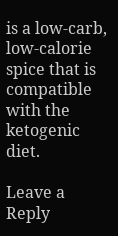is a low-carb, low-calorie spice that is compatible with the ketogenic diet.

Leave a Reply